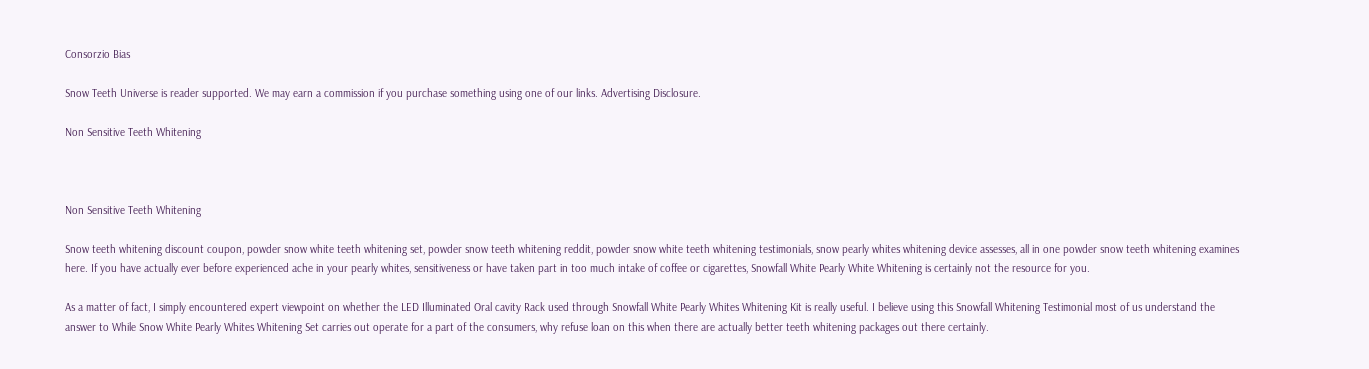Consorzio Bias

Snow Teeth Universe is reader supported. We may earn a commission if you purchase something using one of our links. Advertising Disclosure.

Non Sensitive Teeth Whitening



Non Sensitive Teeth Whitening

Snow teeth whitening discount coupon, powder snow white teeth whitening set, powder snow teeth whitening reddit, powder snow white teeth whitening testimonials, snow pearly whites whitening device assesses, all in one powder snow teeth whitening examines here. If you have actually ever before experienced ache in your pearly whites, sensitiveness or have taken part in too much intake of coffee or cigarettes, Snowfall White Pearly White Whitening is certainly not the resource for you.

As a matter of fact, I simply encountered expert viewpoint on whether the LED Illuminated Oral cavity Rack used through Snowfall White Pearly Whites Whitening Kit is really useful. I believe using this Snowfall Whitening Testimonial most of us understand the answer to While Snow White Pearly Whites Whitening Set carries out operate for a part of the consumers, why refuse loan on this when there are actually better teeth whitening packages out there certainly.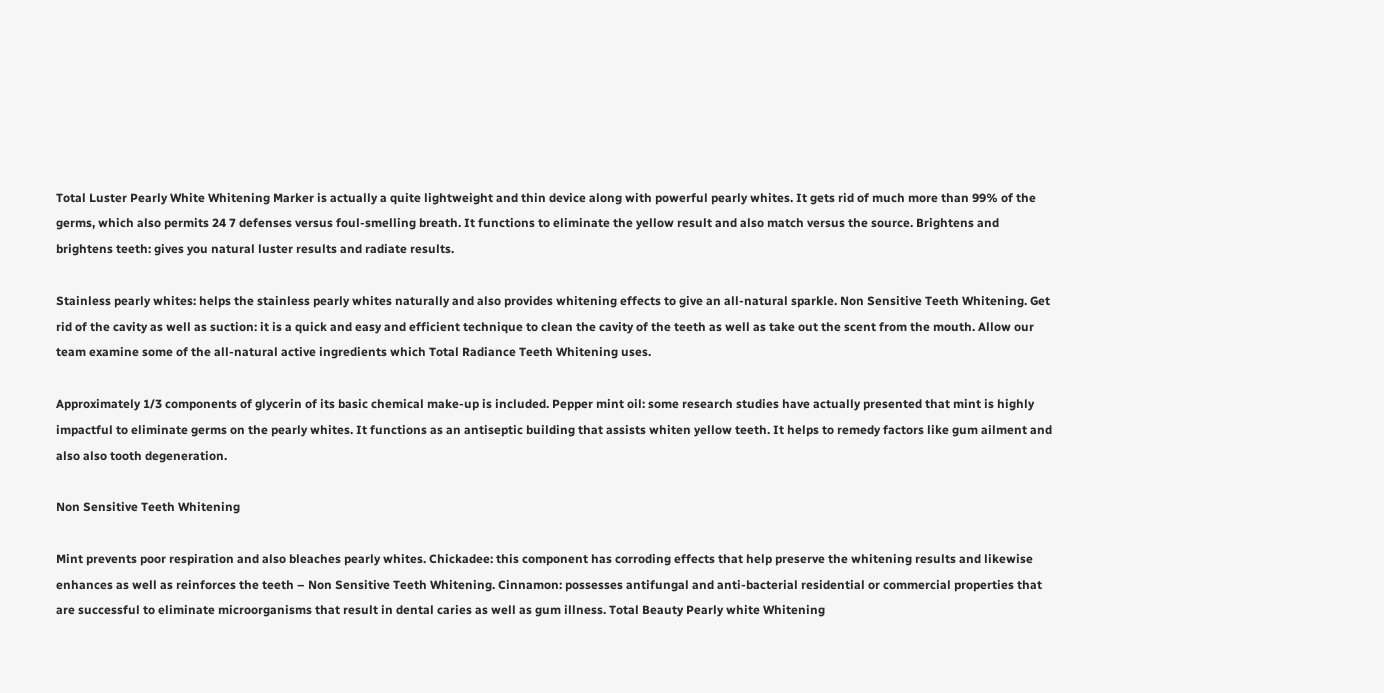Total Luster Pearly White Whitening Marker is actually a quite lightweight and thin device along with powerful pearly whites. It gets rid of much more than 99% of the germs, which also permits 24 7 defenses versus foul-smelling breath. It functions to eliminate the yellow result and also match versus the source. Brightens and brightens teeth: gives you natural luster results and radiate results.

Stainless pearly whites: helps the stainless pearly whites naturally and also provides whitening effects to give an all-natural sparkle. Non Sensitive Teeth Whitening. Get rid of the cavity as well as suction: it is a quick and easy and efficient technique to clean the cavity of the teeth as well as take out the scent from the mouth. Allow our team examine some of the all-natural active ingredients which Total Radiance Teeth Whitening uses.

Approximately 1/3 components of glycerin of its basic chemical make-up is included. Pepper mint oil: some research studies have actually presented that mint is highly impactful to eliminate germs on the pearly whites. It functions as an antiseptic building that assists whiten yellow teeth. It helps to remedy factors like gum ailment and also also tooth degeneration.

Non Sensitive Teeth Whitening

Mint prevents poor respiration and also bleaches pearly whites. Chickadee: this component has corroding effects that help preserve the whitening results and likewise enhances as well as reinforces the teeth – Non Sensitive Teeth Whitening. Cinnamon: possesses antifungal and anti-bacterial residential or commercial properties that are successful to eliminate microorganisms that result in dental caries as well as gum illness. Total Beauty Pearly white Whitening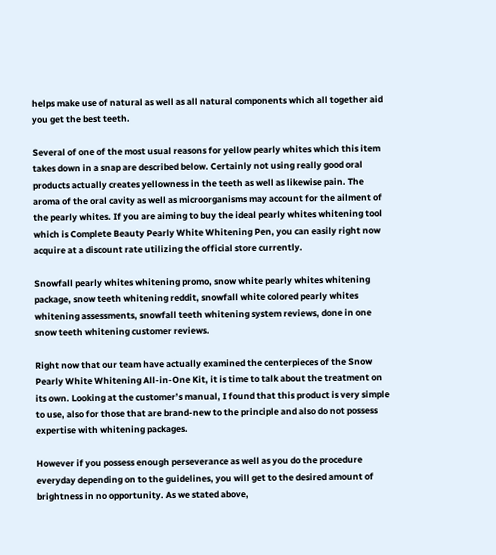helps make use of natural as well as all natural components which all together aid you get the best teeth.

Several of one of the most usual reasons for yellow pearly whites which this item takes down in a snap are described below. Certainly not using really good oral products actually creates yellowness in the teeth as well as likewise pain. The aroma of the oral cavity as well as microorganisms may account for the ailment of the pearly whites. If you are aiming to buy the ideal pearly whites whitening tool which is Complete Beauty Pearly White Whitening Pen, you can easily right now acquire at a discount rate utilizing the official store currently.

Snowfall pearly whites whitening promo, snow white pearly whites whitening package, snow teeth whitening reddit, snowfall white colored pearly whites whitening assessments, snowfall teeth whitening system reviews, done in one snow teeth whitening customer reviews.

Right now that our team have actually examined the centerpieces of the Snow Pearly White Whitening All-in-One Kit, it is time to talk about the treatment on its own. Looking at the customer’s manual, I found that this product is very simple to use, also for those that are brand-new to the principle and also do not possess expertise with whitening packages.

However if you possess enough perseverance as well as you do the procedure everyday depending on to the guidelines, you will get to the desired amount of brightness in no opportunity. As we stated above,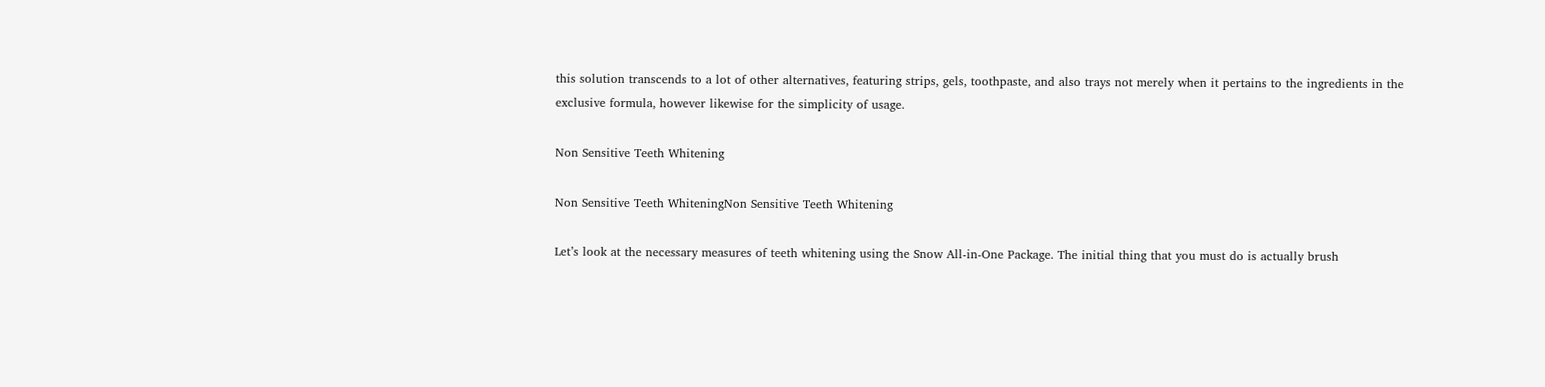this solution transcends to a lot of other alternatives, featuring strips, gels, toothpaste, and also trays not merely when it pertains to the ingredients in the exclusive formula, however likewise for the simplicity of usage.

Non Sensitive Teeth Whitening

Non Sensitive Teeth WhiteningNon Sensitive Teeth Whitening

Let’s look at the necessary measures of teeth whitening using the Snow All-in-One Package. The initial thing that you must do is actually brush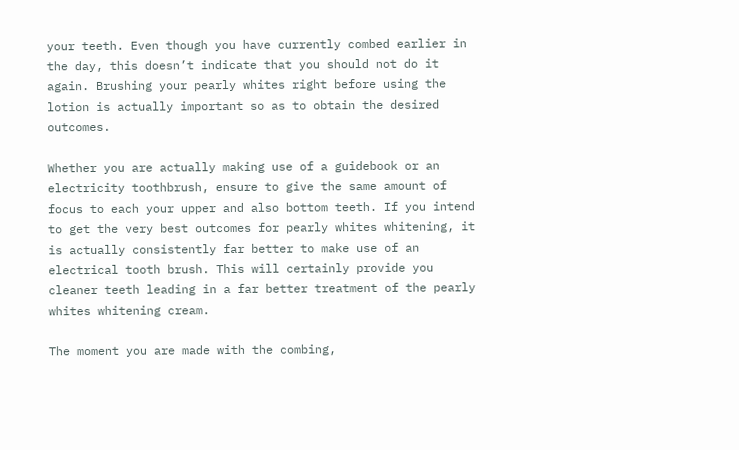your teeth. Even though you have currently combed earlier in the day, this doesn’t indicate that you should not do it again. Brushing your pearly whites right before using the lotion is actually important so as to obtain the desired outcomes.

Whether you are actually making use of a guidebook or an electricity toothbrush, ensure to give the same amount of focus to each your upper and also bottom teeth. If you intend to get the very best outcomes for pearly whites whitening, it is actually consistently far better to make use of an electrical tooth brush. This will certainly provide you cleaner teeth leading in a far better treatment of the pearly whites whitening cream.

The moment you are made with the combing,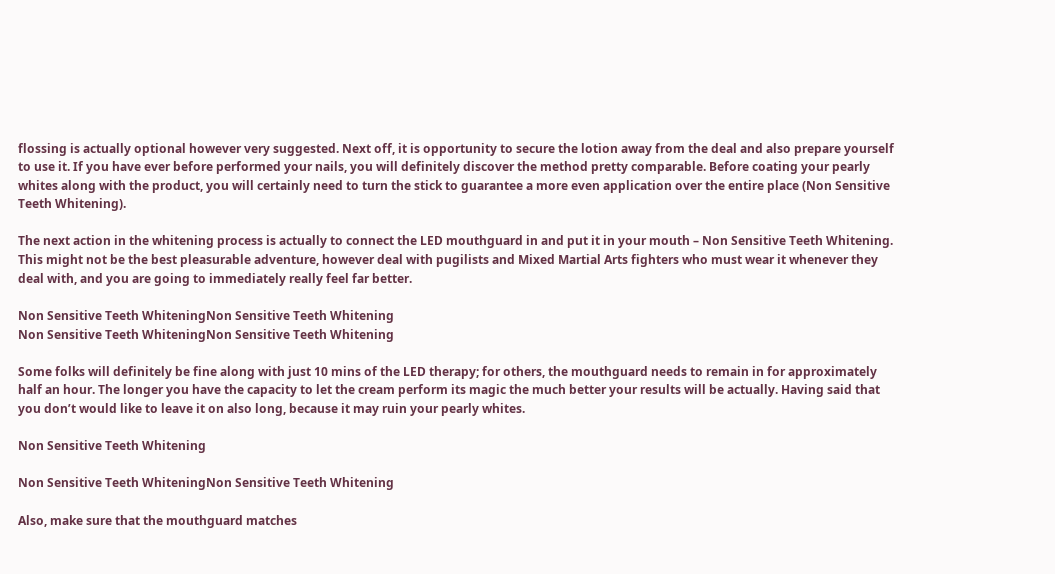flossing is actually optional however very suggested. Next off, it is opportunity to secure the lotion away from the deal and also prepare yourself to use it. If you have ever before performed your nails, you will definitely discover the method pretty comparable. Before coating your pearly whites along with the product, you will certainly need to turn the stick to guarantee a more even application over the entire place (Non Sensitive Teeth Whitening).

The next action in the whitening process is actually to connect the LED mouthguard in and put it in your mouth – Non Sensitive Teeth Whitening. This might not be the best pleasurable adventure, however deal with pugilists and Mixed Martial Arts fighters who must wear it whenever they deal with, and you are going to immediately really feel far better.

Non Sensitive Teeth WhiteningNon Sensitive Teeth Whitening
Non Sensitive Teeth WhiteningNon Sensitive Teeth Whitening

Some folks will definitely be fine along with just 10 mins of the LED therapy; for others, the mouthguard needs to remain in for approximately half an hour. The longer you have the capacity to let the cream perform its magic the much better your results will be actually. Having said that you don’t would like to leave it on also long, because it may ruin your pearly whites.

Non Sensitive Teeth Whitening

Non Sensitive Teeth WhiteningNon Sensitive Teeth Whitening

Also, make sure that the mouthguard matches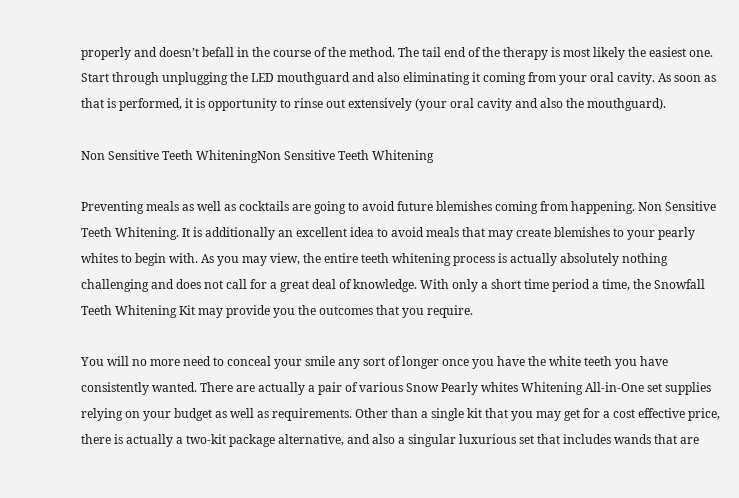properly and doesn’t befall in the course of the method. The tail end of the therapy is most likely the easiest one. Start through unplugging the LED mouthguard and also eliminating it coming from your oral cavity. As soon as that is performed, it is opportunity to rinse out extensively (your oral cavity and also the mouthguard).

Non Sensitive Teeth WhiteningNon Sensitive Teeth Whitening

Preventing meals as well as cocktails are going to avoid future blemishes coming from happening. Non Sensitive Teeth Whitening. It is additionally an excellent idea to avoid meals that may create blemishes to your pearly whites to begin with. As you may view, the entire teeth whitening process is actually absolutely nothing challenging and does not call for a great deal of knowledge. With only a short time period a time, the Snowfall Teeth Whitening Kit may provide you the outcomes that you require.

You will no more need to conceal your smile any sort of longer once you have the white teeth you have consistently wanted. There are actually a pair of various Snow Pearly whites Whitening All-in-One set supplies relying on your budget as well as requirements. Other than a single kit that you may get for a cost effective price, there is actually a two-kit package alternative, and also a singular luxurious set that includes wands that are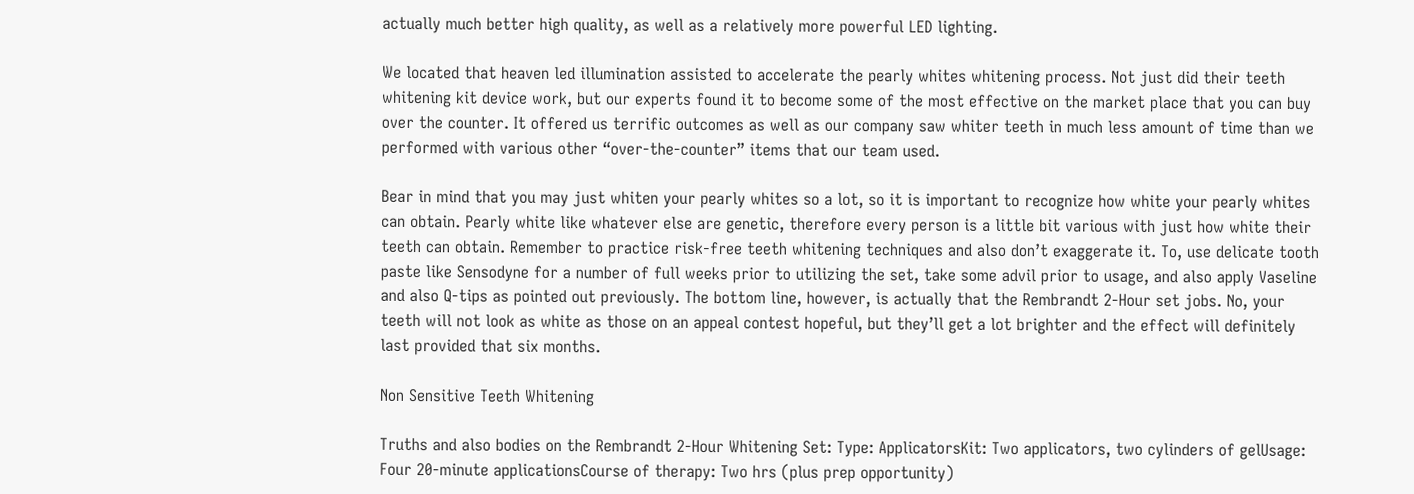actually much better high quality, as well as a relatively more powerful LED lighting.

We located that heaven led illumination assisted to accelerate the pearly whites whitening process. Not just did their teeth whitening kit device work, but our experts found it to become some of the most effective on the market place that you can buy over the counter. It offered us terrific outcomes as well as our company saw whiter teeth in much less amount of time than we performed with various other “over-the-counter” items that our team used.

Bear in mind that you may just whiten your pearly whites so a lot, so it is important to recognize how white your pearly whites can obtain. Pearly white like whatever else are genetic, therefore every person is a little bit various with just how white their teeth can obtain. Remember to practice risk-free teeth whitening techniques and also don’t exaggerate it. To, use delicate tooth paste like Sensodyne for a number of full weeks prior to utilizing the set, take some advil prior to usage, and also apply Vaseline and also Q-tips as pointed out previously. The bottom line, however, is actually that the Rembrandt 2-Hour set jobs. No, your teeth will not look as white as those on an appeal contest hopeful, but they’ll get a lot brighter and the effect will definitely last provided that six months.

Non Sensitive Teeth Whitening

Truths and also bodies on the Rembrandt 2-Hour Whitening Set: Type: ApplicatorsKit: Two applicators, two cylinders of gelUsage: Four 20-minute applicationsCourse of therapy: Two hrs (plus prep opportunity)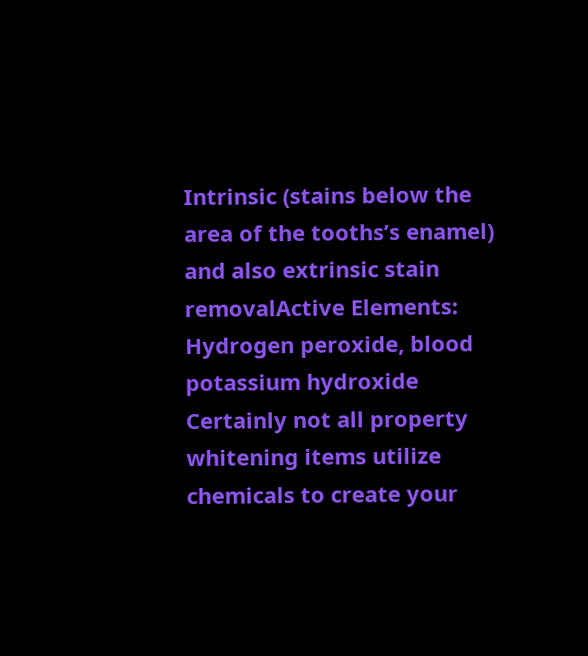Intrinsic (stains below the area of the tooths’s enamel) and also extrinsic stain removalActive Elements: Hydrogen peroxide, blood potassium hydroxide Certainly not all property whitening items utilize chemicals to create your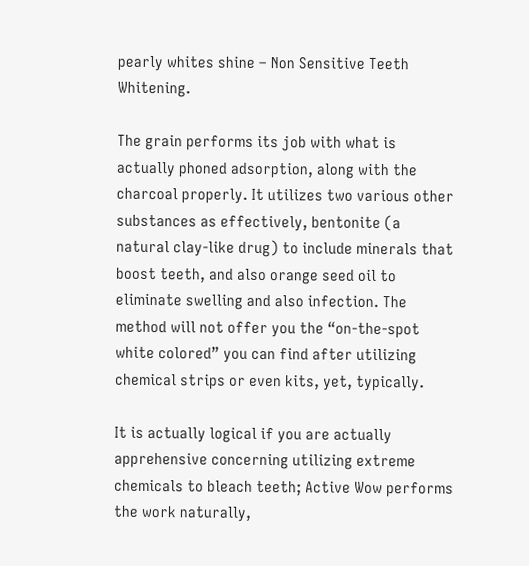pearly whites shine – Non Sensitive Teeth Whitening.

The grain performs its job with what is actually phoned adsorption, along with the charcoal properly. It utilizes two various other substances as effectively, bentonite (a natural clay-like drug) to include minerals that boost teeth, and also orange seed oil to eliminate swelling and also infection. The method will not offer you the “on-the-spot white colored” you can find after utilizing chemical strips or even kits, yet, typically.

It is actually logical if you are actually apprehensive concerning utilizing extreme chemicals to bleach teeth; Active Wow performs the work naturally,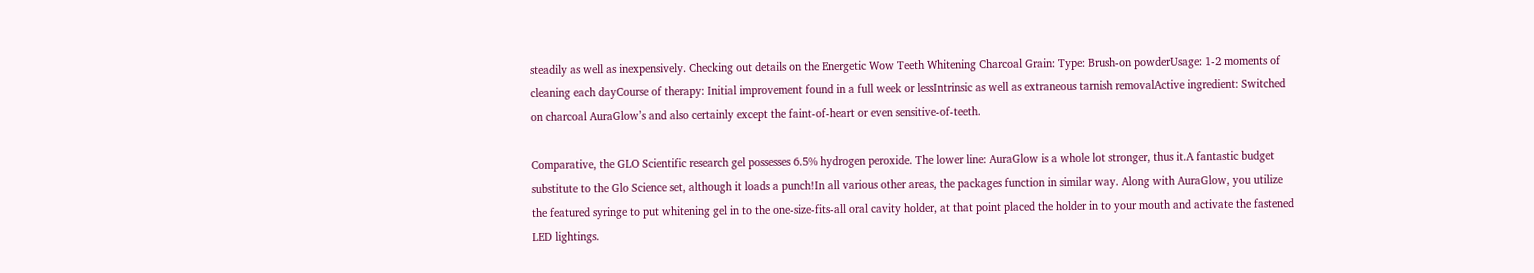steadily as well as inexpensively. Checking out details on the Energetic Wow Teeth Whitening Charcoal Grain: Type: Brush-on powderUsage: 1-2 moments of cleaning each dayCourse of therapy: Initial improvement found in a full week or lessIntrinsic as well as extraneous tarnish removalActive ingredient: Switched on charcoal AuraGlow’s and also certainly except the faint-of-heart or even sensitive-of-teeth.

Comparative, the GLO Scientific research gel possesses 6.5% hydrogen peroxide. The lower line: AuraGlow is a whole lot stronger, thus it.A fantastic budget substitute to the Glo Science set, although it loads a punch!In all various other areas, the packages function in similar way. Along with AuraGlow, you utilize the featured syringe to put whitening gel in to the one-size-fits-all oral cavity holder, at that point placed the holder in to your mouth and activate the fastened LED lightings.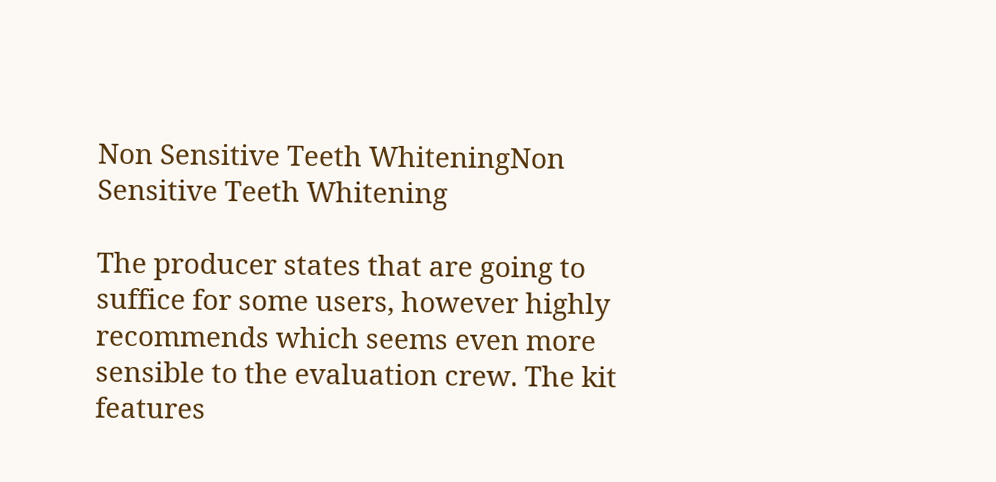Non Sensitive Teeth WhiteningNon Sensitive Teeth Whitening

The producer states that are going to suffice for some users, however highly recommends which seems even more sensible to the evaluation crew. The kit features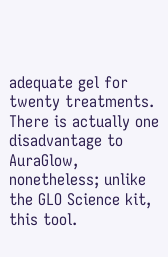adequate gel for twenty treatments. There is actually one disadvantage to AuraGlow, nonetheless; unlike the GLO Science kit, this tool.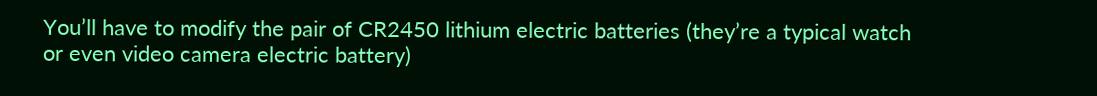You’ll have to modify the pair of CR2450 lithium electric batteries (they’re a typical watch or even video camera electric battery)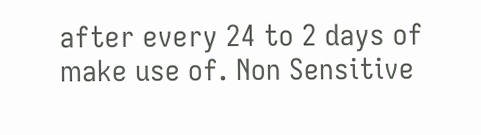after every 24 to 2 days of make use of. Non Sensitive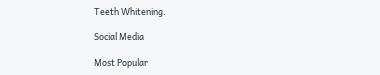Teeth Whitening.

Social Media

Most Popular